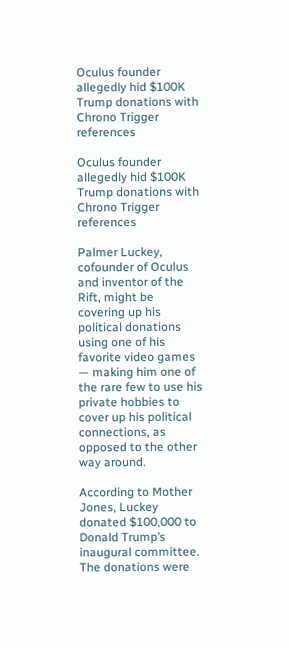Oculus founder allegedly hid $100K Trump donations with Chrono Trigger references

Oculus founder allegedly hid $100K Trump donations with Chrono Trigger references

Palmer Luckey, cofounder of Oculus and inventor of the Rift, might be covering up his political donations using one of his favorite video games — making him one of the rare few to use his private hobbies to cover up his political connections, as opposed to the other way around.

According to Mother Jones, Luckey donated $100,000 to Donald Trump’s inaugural committee. The donations were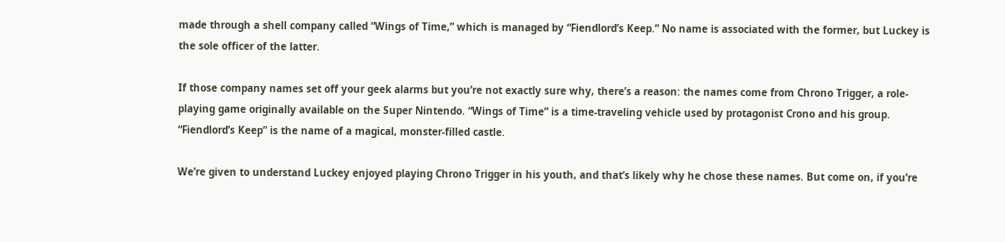made through a shell company called “Wings of Time,” which is managed by “Fiendlord’s Keep.” No name is associated with the former, but Luckey is the sole officer of the latter.

If those company names set off your geek alarms but you’re not exactly sure why, there’s a reason: the names come from Chrono Trigger, a role-playing game originally available on the Super Nintendo. “Wings of Time” is a time-traveling vehicle used by protagonist Crono and his group. “Fiendlord’s Keep” is the name of a magical, monster-filled castle.

We’re given to understand Luckey enjoyed playing Chrono Trigger in his youth, and that’s likely why he chose these names. But come on, if you’re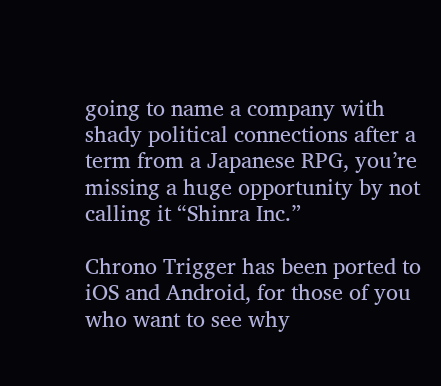going to name a company with shady political connections after a term from a Japanese RPG, you’re missing a huge opportunity by not calling it “Shinra Inc.”

Chrono Trigger has been ported to iOS and Android, for those of you who want to see why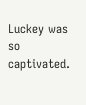Luckey was so captivated.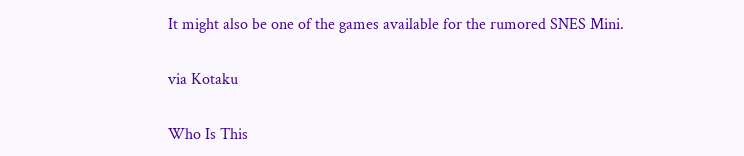It might also be one of the games available for the rumored SNES Mini.

via Kotaku

Who Is This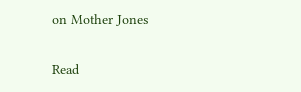on Mother Jones

Read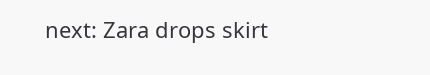next: Zara drops skirt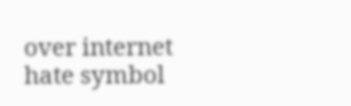over internet hate symbol